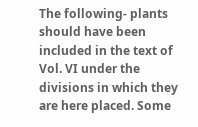The following- plants should have been included in the text of Vol. VI under the divisions in which they are here placed. Some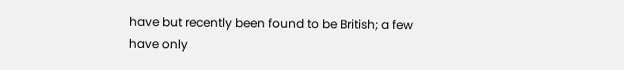have but recently been found to be British; a few have only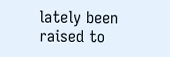lately been raised to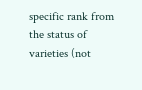specific rank from the status of varieties (not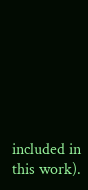included in this work).